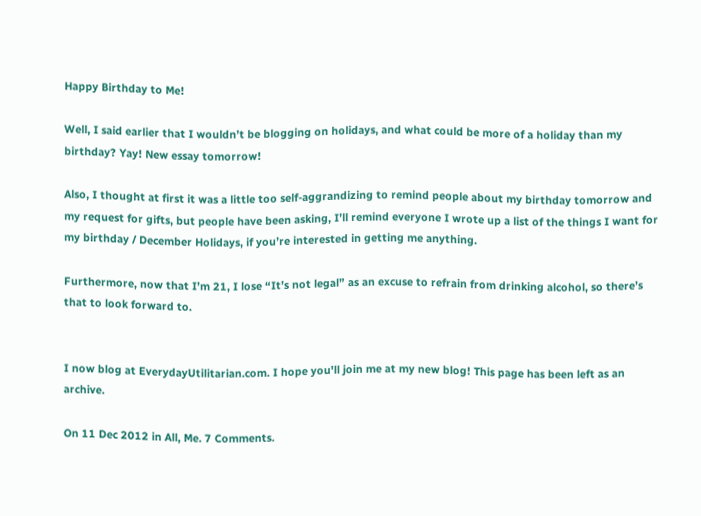Happy Birthday to Me!

Well, I said earlier that I wouldn’t be blogging on holidays, and what could be more of a holiday than my birthday? Yay! New essay tomorrow!

Also, I thought at first it was a little too self-aggrandizing to remind people about my birthday tomorrow and my request for gifts, but people have been asking, I’ll remind everyone I wrote up a list of the things I want for my birthday / December Holidays, if you’re interested in getting me anything.

Furthermore, now that I’m 21, I lose “It’s not legal” as an excuse to refrain from drinking alcohol, so there’s that to look forward to.


I now blog at EverydayUtilitarian.com. I hope you'll join me at my new blog! This page has been left as an archive.

On 11 Dec 2012 in All, Me. 7 Comments.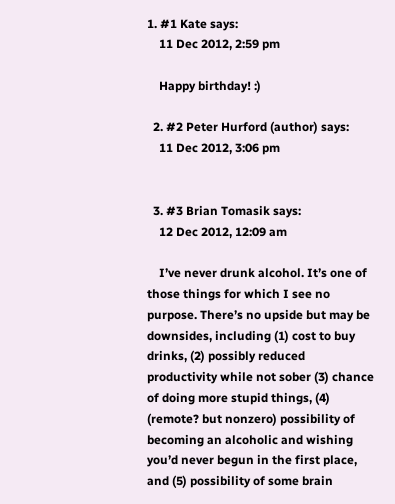1. #1 Kate says:
    11 Dec 2012, 2:59 pm

    Happy birthday! :)

  2. #2 Peter Hurford (author) says:
    11 Dec 2012, 3:06 pm


  3. #3 Brian Tomasik says:
    12 Dec 2012, 12:09 am

    I’ve never drunk alcohol. It’s one of those things for which I see no purpose. There’s no upside but may be downsides, including (1) cost to buy drinks, (2) possibly reduced productivity while not sober (3) chance of doing more stupid things, (4) (remote? but nonzero) possibility of becoming an alcoholic and wishing you’d never begun in the first place, and (5) possibility of some brain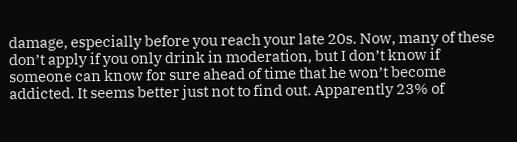damage, especially before you reach your late 20s. Now, many of these don’t apply if you only drink in moderation, but I don’t know if someone can know for sure ahead of time that he won’t become addicted. It seems better just not to find out. Apparently 23% of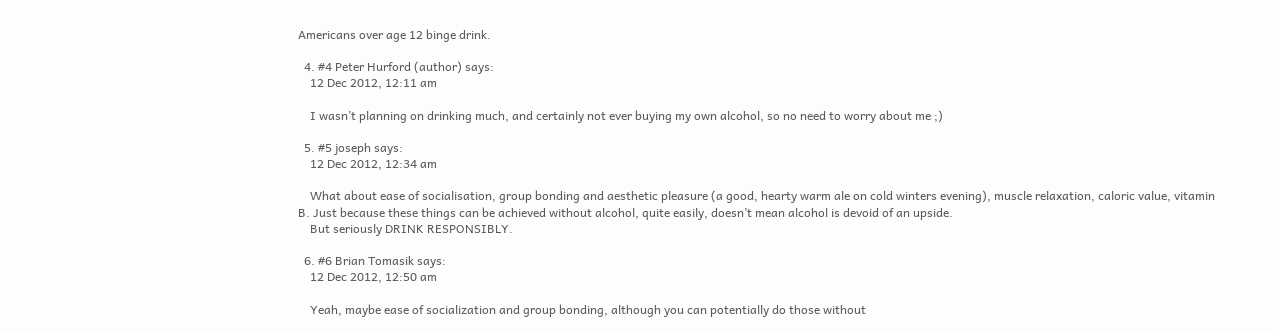Americans over age 12 binge drink.

  4. #4 Peter Hurford (author) says:
    12 Dec 2012, 12:11 am

    I wasn’t planning on drinking much, and certainly not ever buying my own alcohol, so no need to worry about me ;)

  5. #5 joseph says:
    12 Dec 2012, 12:34 am

    What about ease of socialisation, group bonding and aesthetic pleasure (a good, hearty warm ale on cold winters evening), muscle relaxation, caloric value, vitamin B. Just because these things can be achieved without alcohol, quite easily, doesn’t mean alcohol is devoid of an upside.
    But seriously DRINK RESPONSIBLY.

  6. #6 Brian Tomasik says:
    12 Dec 2012, 12:50 am

    Yeah, maybe ease of socialization and group bonding, although you can potentially do those without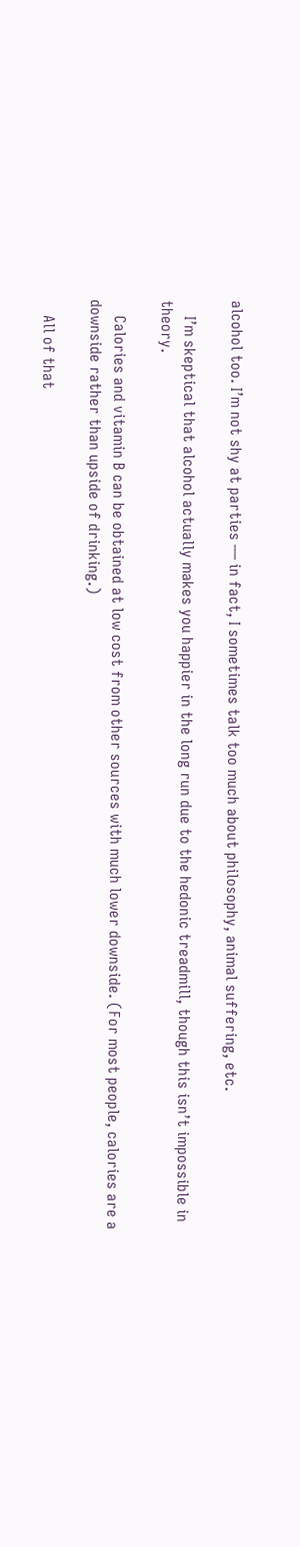alcohol too. I’m not shy at parties — in fact, I sometimes talk too much about philosophy, animal suffering, etc.

    I’m skeptical that alcohol actually makes you happier in the long run due to the hedonic treadmill, though this isn’t impossible in theory.

    Calories and vitamin B can be obtained at low cost from other sources with much lower downside. (For most people, calories are a downside rather than upside of drinking.)

    All of that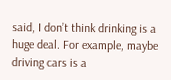said, I don’t think drinking is a huge deal. For example, maybe driving cars is a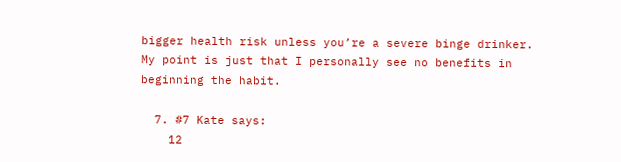bigger health risk unless you’re a severe binge drinker. My point is just that I personally see no benefits in beginning the habit.

  7. #7 Kate says:
    12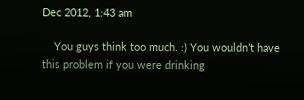Dec 2012, 1:43 am

    You guys think too much. :) You wouldn’t have this problem if you were drinking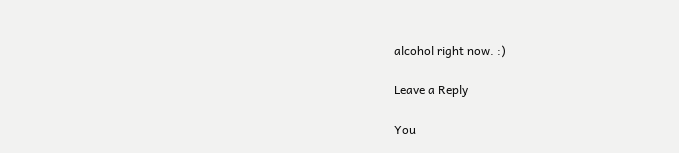alcohol right now. :)

Leave a Reply

You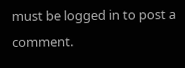must be logged in to post a comment.